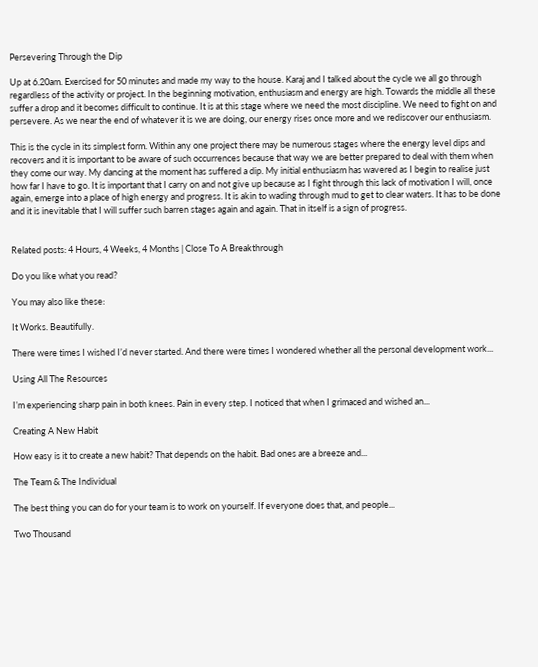Persevering Through the Dip

Up at 6.20am. Exercised for 50 minutes and made my way to the house. Karaj and I talked about the cycle we all go through regardless of the activity or project. In the beginning motivation, enthusiasm and energy are high. Towards the middle all these suffer a drop and it becomes difficult to continue. It is at this stage where we need the most discipline. We need to fight on and persevere. As we near the end of whatever it is we are doing, our energy rises once more and we rediscover our enthusiasm.

This is the cycle in its simplest form. Within any one project there may be numerous stages where the energy level dips and recovers and it is important to be aware of such occurrences because that way we are better prepared to deal with them when they come our way. My dancing at the moment has suffered a dip. My initial enthusiasm has wavered as I begin to realise just how far I have to go. It is important that I carry on and not give up because as I fight through this lack of motivation I will, once again, emerge into a place of high energy and progress. It is akin to wading through mud to get to clear waters. It has to be done and it is inevitable that I will suffer such barren stages again and again. That in itself is a sign of progress.


Related posts: 4 Hours, 4 Weeks, 4 Months | Close To A Breakthrough

Do you like what you read?

You may also like these:

It Works. Beautifully.

There were times I wished I’d never started. And there were times I wondered whether all the personal development work...

Using All The Resources

I’m experiencing sharp pain in both knees. Pain in every step. I noticed that when I grimaced and wished an...

Creating A New Habit

How easy is it to create a new habit? That depends on the habit. Bad ones are a breeze and...

The Team & The Individual

The best thing you can do for your team is to work on yourself. If everyone does that, and people...

Two Thousand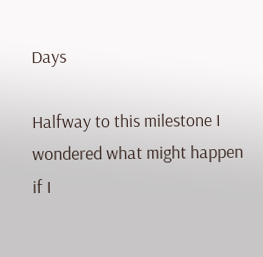Days

Halfway to this milestone I wondered what might happen if I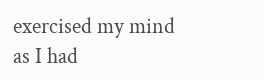exercised my mind as I had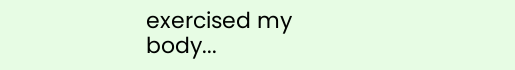exercised my body...